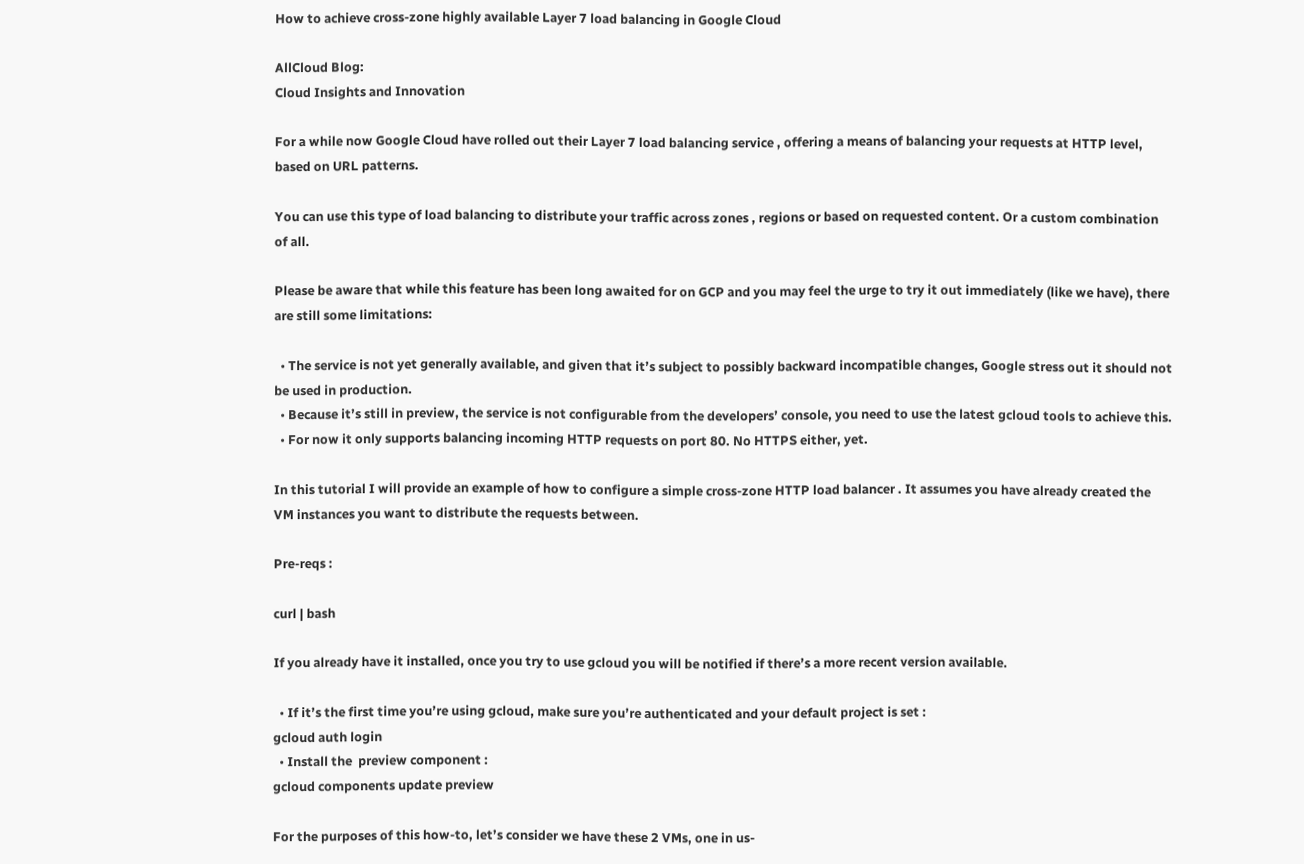How to achieve cross-zone highly available Layer 7 load balancing in Google Cloud

AllCloud Blog:
Cloud Insights and Innovation

For a while now Google Cloud have rolled out their Layer 7 load balancing service , offering a means of balancing your requests at HTTP level, based on URL patterns.

You can use this type of load balancing to distribute your traffic across zones , regions or based on requested content. Or a custom combination of all.

Please be aware that while this feature has been long awaited for on GCP and you may feel the urge to try it out immediately (like we have), there are still some limitations:

  • The service is not yet generally available, and given that it’s subject to possibly backward incompatible changes, Google stress out it should not be used in production.
  • Because it’s still in preview, the service is not configurable from the developers’ console, you need to use the latest gcloud tools to achieve this.
  • For now it only supports balancing incoming HTTP requests on port 80. No HTTPS either, yet.

In this tutorial I will provide an example of how to configure a simple cross-zone HTTP load balancer . It assumes you have already created the VM instances you want to distribute the requests between.

Pre-reqs :

curl | bash

If you already have it installed, once you try to use gcloud you will be notified if there’s a more recent version available.

  • If it’s the first time you’re using gcloud, make sure you’re authenticated and your default project is set :
gcloud auth login
  • Install the  preview component :
gcloud components update preview

For the purposes of this how-to, let’s consider we have these 2 VMs, one in us-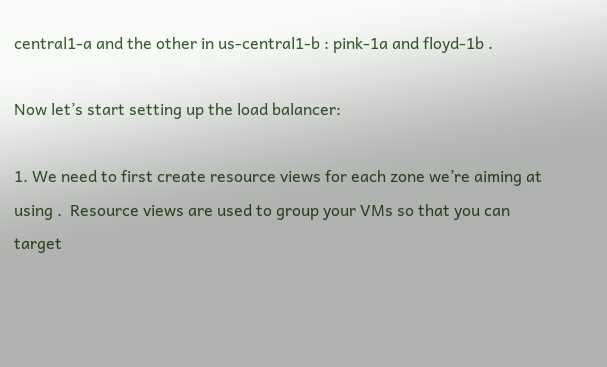central1-a and the other in us-central1-b : pink-1a and floyd-1b .

Now let’s start setting up the load balancer:

1. We need to first create resource views for each zone we’re aiming at using .  Resource views are used to group your VMs so that you can target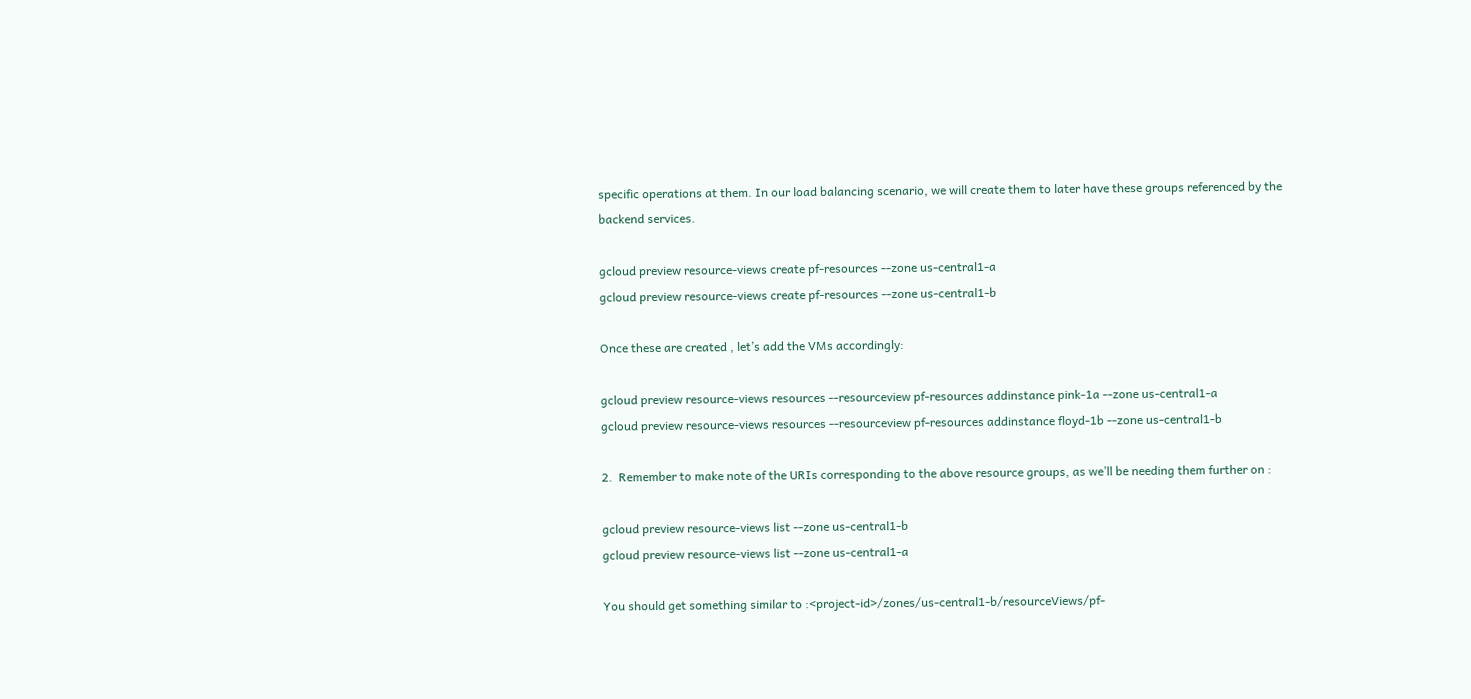specific operations at them. In our load balancing scenario, we will create them to later have these groups referenced by the backend services.

gcloud preview resource-views create pf-resources --zone us-central1-a
gcloud preview resource-views create pf-resources --zone us-central1-b

Once these are created , let’s add the VMs accordingly:

gcloud preview resource-views resources --resourceview pf-resources addinstance pink-1a --zone us-central1-a
gcloud preview resource-views resources --resourceview pf-resources addinstance floyd-1b --zone us-central1-b

2.  Remember to make note of the URIs corresponding to the above resource groups, as we’ll be needing them further on :

gcloud preview resource-views list --zone us-central1-b
gcloud preview resource-views list --zone us-central1-a

You should get something similar to :<project-id>/zones/us-central1-b/resourceViews/pf-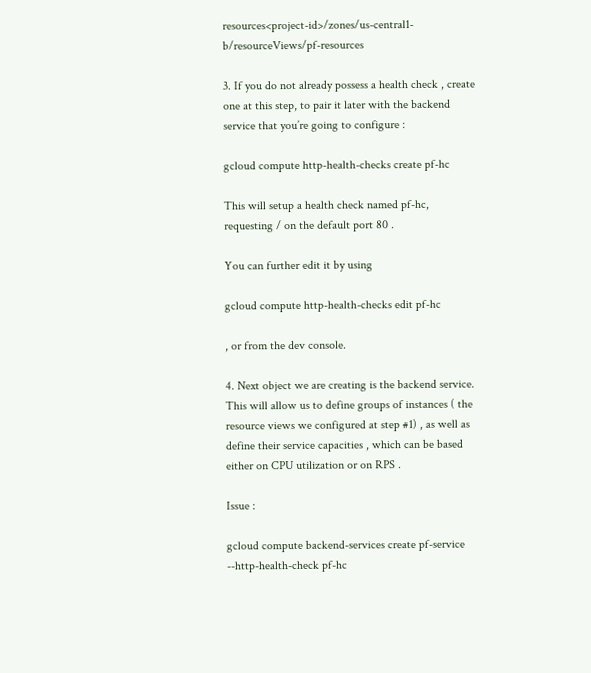resources<project-id>/zones/us-central1-b/resourceViews/pf-resources

3. If you do not already possess a health check , create one at this step, to pair it later with the backend service that you’re going to configure :

gcloud compute http-health-checks create pf-hc

This will setup a health check named pf-hc, requesting / on the default port 80 .

You can further edit it by using

gcloud compute http-health-checks edit pf-hc

, or from the dev console.

4. Next object we are creating is the backend service. This will allow us to define groups of instances ( the resource views we configured at step #1) , as well as define their service capacities , which can be based either on CPU utilization or on RPS .

Issue :

gcloud compute backend-services create pf-service --http-health-check pf-hc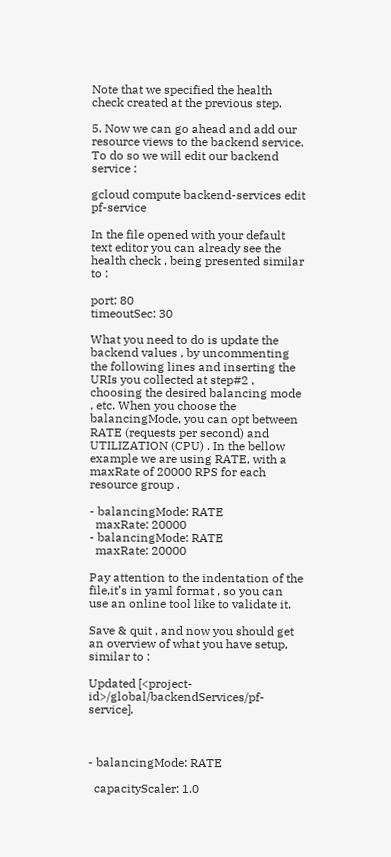Note that we specified the health check created at the previous step.

5. Now we can go ahead and add our resource views to the backend service. To do so we will edit our backend service :

gcloud compute backend-services edit pf-service

In the file opened with your default text editor you can already see the health check , being presented similar to :

port: 80
timeoutSec: 30

What you need to do is update the backend values , by uncommenting the following lines and inserting the URIs you collected at step#2 , choosing the desired balancing mode , etc. When you choose the balancingMode, you can opt between RATE (requests per second) and UTILIZATION (CPU) . In the bellow example we are using RATE, with a maxRate of 20000 RPS for each resource group .

- balancingMode: RATE
  maxRate: 20000
- balancingMode: RATE
  maxRate: 20000

Pay attention to the indentation of the file,it’s in yaml format , so you can use an online tool like to validate it.

Save & quit , and now you should get an overview of what you have setup, similar to :

Updated [<project-id>/global/backendServices/pf-service].



- balancingMode: RATE

  capacityScaler: 1.0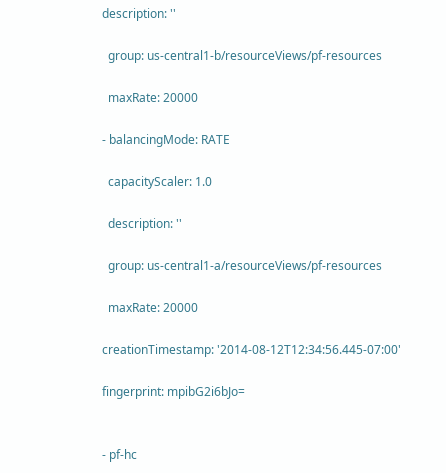description: ''

  group: us-central1-b/resourceViews/pf-resources

  maxRate: 20000

- balancingMode: RATE

  capacityScaler: 1.0

  description: ''

  group: us-central1-a/resourceViews/pf-resources

  maxRate: 20000

creationTimestamp: '2014-08-12T12:34:56.445-07:00'

fingerprint: mpibG2i6bJo=


- pf-hc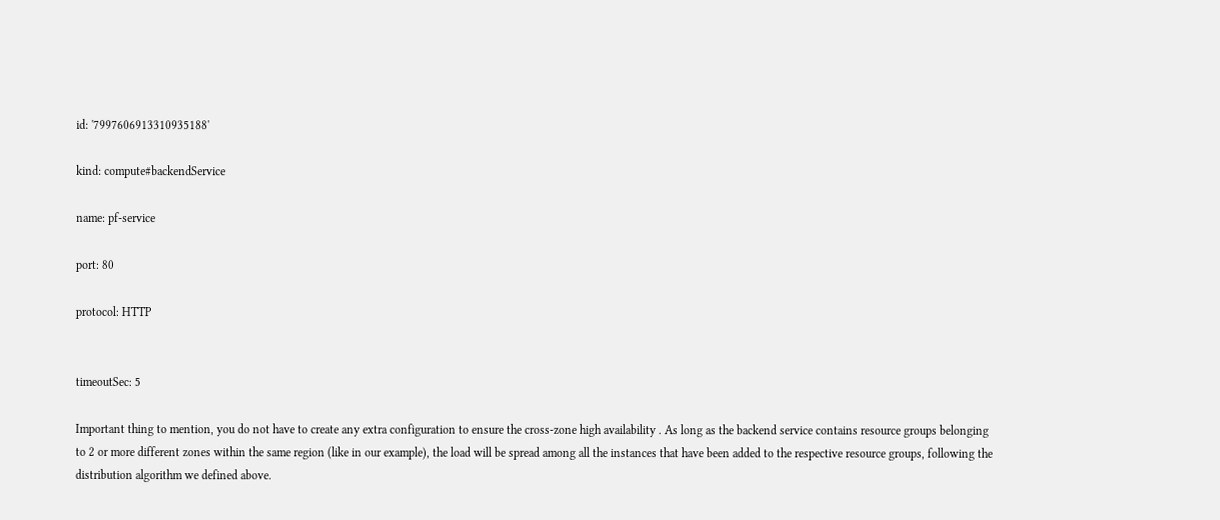id: '7997606913310935188'

kind: compute#backendService

name: pf-service

port: 80

protocol: HTTP


timeoutSec: 5

Important thing to mention, you do not have to create any extra configuration to ensure the cross-zone high availability . As long as the backend service contains resource groups belonging to 2 or more different zones within the same region (like in our example), the load will be spread among all the instances that have been added to the respective resource groups, following the distribution algorithm we defined above.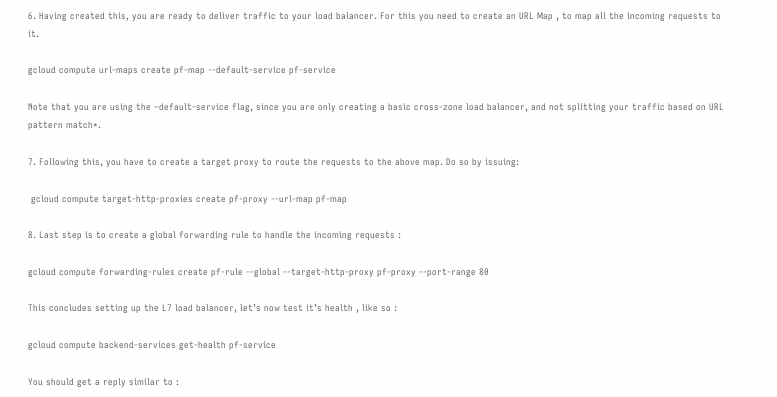6. Having created this, you are ready to deliver traffic to your load balancer. For this you need to create an URL Map , to map all the incoming requests to it.

gcloud compute url-maps create pf-map --default-service pf-service

Note that you are using the –default-service flag, since you are only creating a basic cross-zone load balancer, and not splitting your traffic based on URL pattern match*.

7. Following this, you have to create a target proxy to route the requests to the above map. Do so by issuing:

 gcloud compute target-http-proxies create pf-proxy --url-map pf-map

8. Last step is to create a global forwarding rule to handle the incoming requests :

gcloud compute forwarding-rules create pf-rule --global --target-http-proxy pf-proxy --port-range 80

This concludes setting up the L7 load balancer, let’s now test it’s health , like so :

gcloud compute backend-services get-health pf-service

You should get a reply similar to :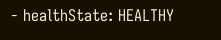- healthState: HEALTHY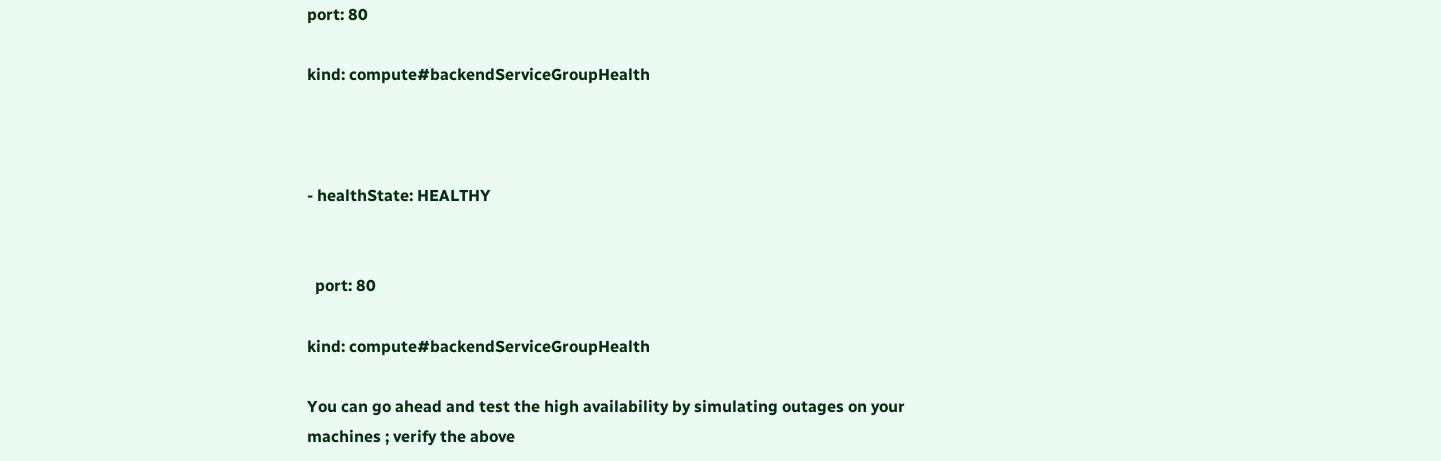port: 80

kind: compute#backendServiceGroupHealth



- healthState: HEALTHY


  port: 80

kind: compute#backendServiceGroupHealth

You can go ahead and test the high availability by simulating outages on your machines ; verify the above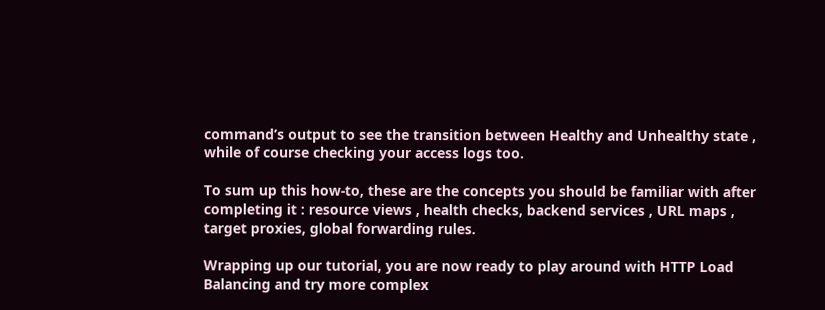command’s output to see the transition between Healthy and Unhealthy state , while of course checking your access logs too.

To sum up this how-to, these are the concepts you should be familiar with after completing it : resource views , health checks, backend services , URL maps , target proxies, global forwarding rules.

Wrapping up our tutorial, you are now ready to play around with HTTP Load Balancing and try more complex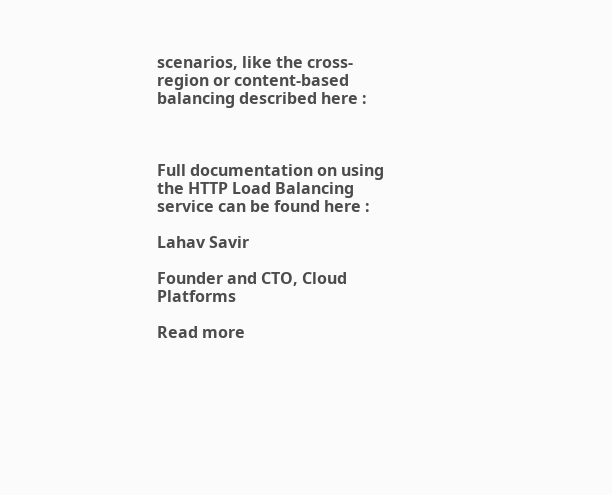scenarios, like the cross-region or content-based balancing described here :



Full documentation on using the HTTP Load Balancing service can be found here :

Lahav Savir

Founder and CTO, Cloud Platforms

Read more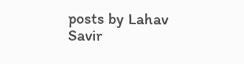posts by Lahav Savir